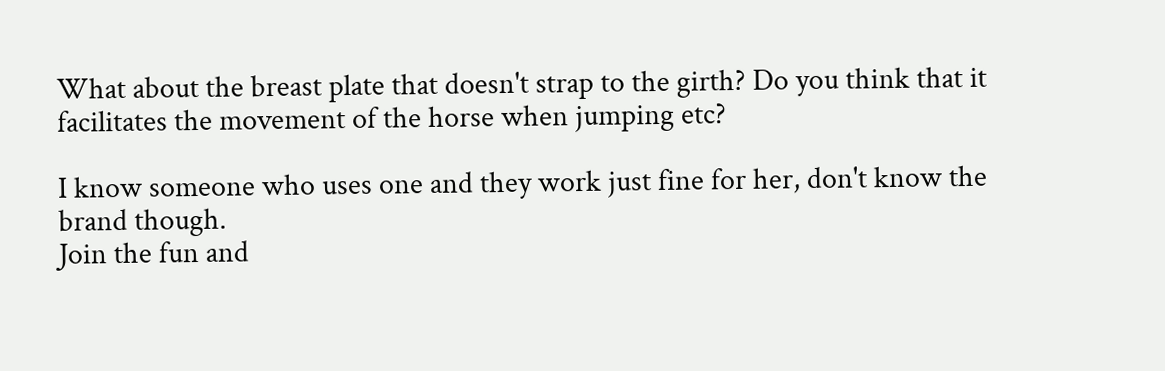What about the breast plate that doesn't strap to the girth? Do you think that it facilitates the movement of the horse when jumping etc?

I know someone who uses one and they work just fine for her, don't know the brand though.
Join the fun and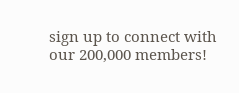sign up to connect with our 200,000 members!